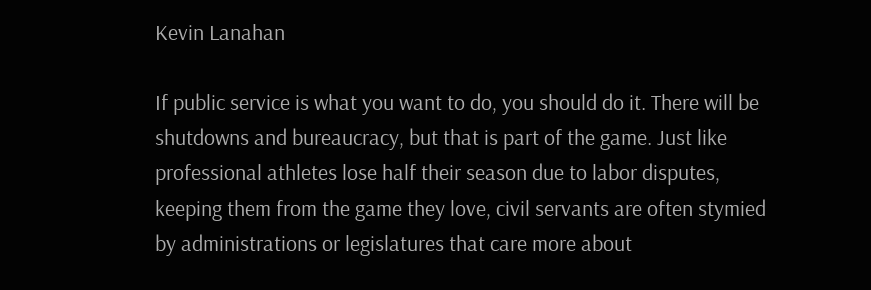Kevin Lanahan

If public service is what you want to do, you should do it. There will be shutdowns and bureaucracy, but that is part of the game. Just like professional athletes lose half their season due to labor disputes, keeping them from the game they love, civil servants are often stymied by administrations or legislatures that care more about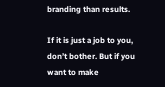branding than results.

If it is just a job to you, don’t bother. But if you want to make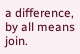a difference, by all means join.